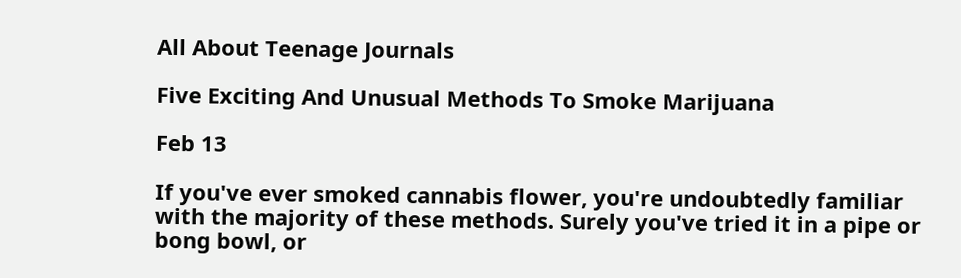All About Teenage Journals

Five Exciting And Unusual Methods To Smoke Marijuana

Feb 13

If you've ever smoked cannabis flower, you're undoubtedly familiar with the majority of these methods. Surely you've tried it in a pipe or bong bowl, or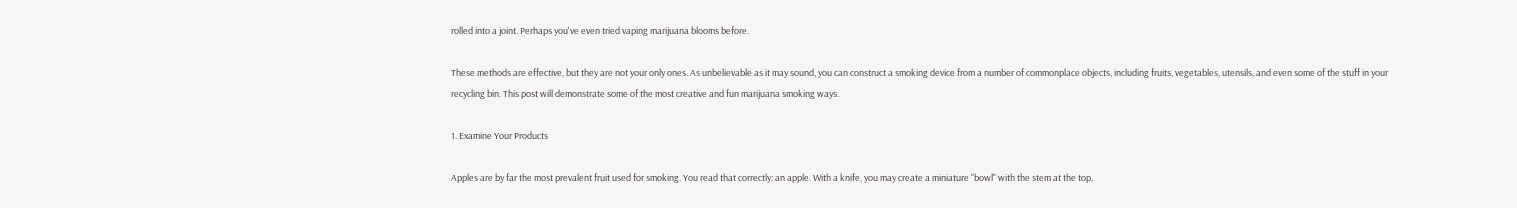rolled into a joint. Perhaps you've even tried vaping marijuana blooms before.

These methods are effective, but they are not your only ones. As unbelievable as it may sound, you can construct a smoking device from a number of commonplace objects, including fruits, vegetables, utensils, and even some of the stuff in your recycling bin. This post will demonstrate some of the most creative and fun marijuana smoking ways.

1. Examine Your Products

Apples are by far the most prevalent fruit used for smoking. You read that correctly: an apple. With a knife, you may create a miniature "bowl" with the stem at the top.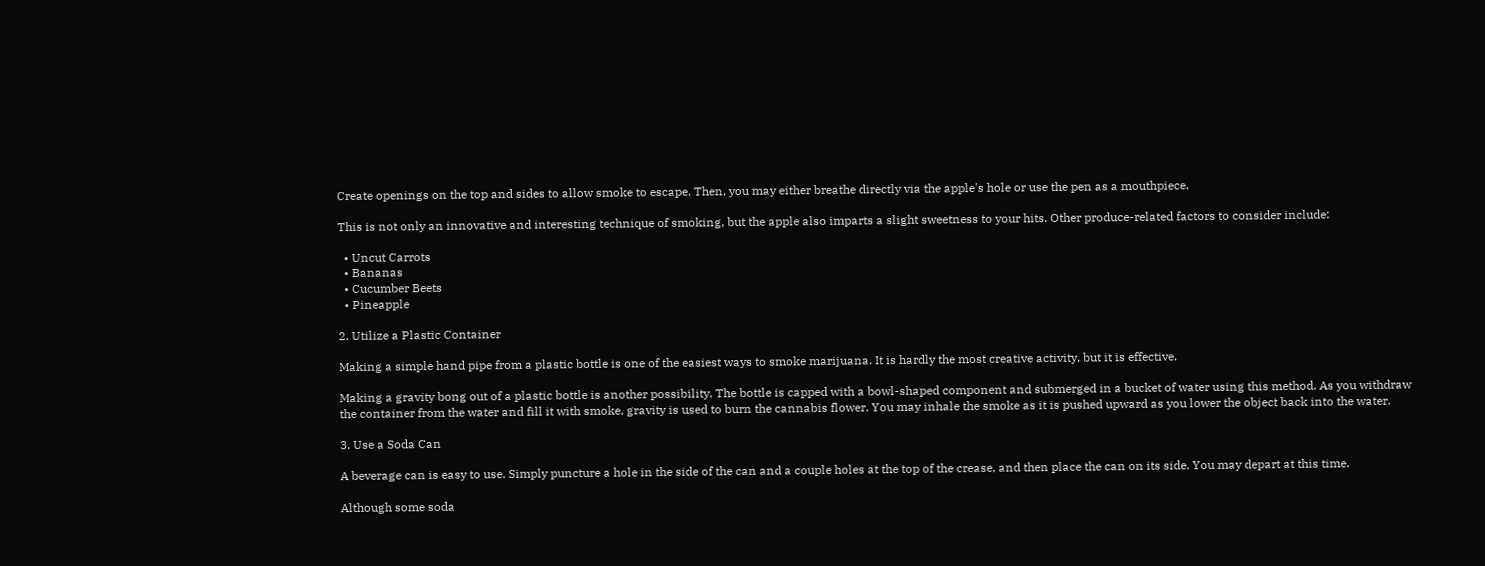Create openings on the top and sides to allow smoke to escape. Then, you may either breathe directly via the apple's hole or use the pen as a mouthpiece.

This is not only an innovative and interesting technique of smoking, but the apple also imparts a slight sweetness to your hits. Other produce-related factors to consider include:

  • Uncut Carrots
  • Bananas
  • Cucumber Beets
  • Pineapple

2. Utilize a Plastic Container

Making a simple hand pipe from a plastic bottle is one of the easiest ways to smoke marijuana. It is hardly the most creative activity, but it is effective.

Making a gravity bong out of a plastic bottle is another possibility. The bottle is capped with a bowl-shaped component and submerged in a bucket of water using this method. As you withdraw the container from the water and fill it with smoke, gravity is used to burn the cannabis flower. You may inhale the smoke as it is pushed upward as you lower the object back into the water.

3. Use a Soda Can

A beverage can is easy to use. Simply puncture a hole in the side of the can and a couple holes at the top of the crease, and then place the can on its side. You may depart at this time.

Although some soda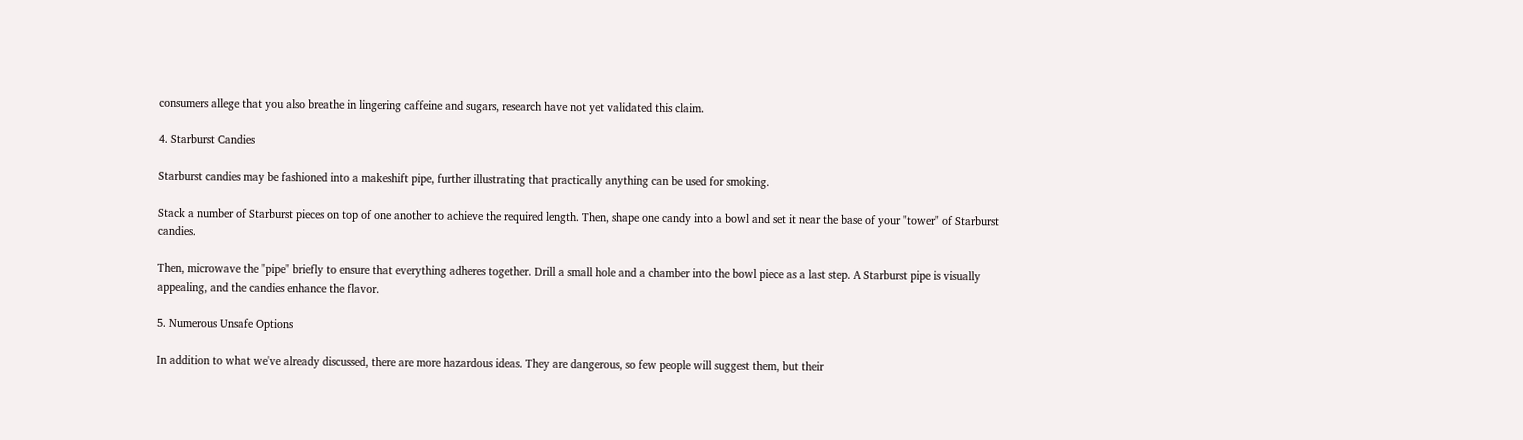consumers allege that you also breathe in lingering caffeine and sugars, research have not yet validated this claim.

4. Starburst Candies

Starburst candies may be fashioned into a makeshift pipe, further illustrating that practically anything can be used for smoking.

Stack a number of Starburst pieces on top of one another to achieve the required length. Then, shape one candy into a bowl and set it near the base of your "tower" of Starburst candies.

Then, microwave the "pipe" briefly to ensure that everything adheres together. Drill a small hole and a chamber into the bowl piece as a last step. A Starburst pipe is visually appealing, and the candies enhance the flavor.

5. Numerous Unsafe Options

In addition to what we've already discussed, there are more hazardous ideas. They are dangerous, so few people will suggest them, but their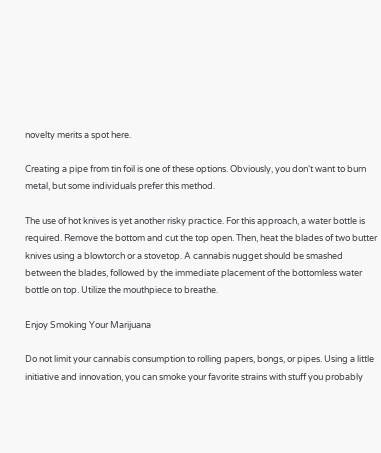novelty merits a spot here.

Creating a pipe from tin foil is one of these options. Obviously, you don't want to burn metal, but some individuals prefer this method.

The use of hot knives is yet another risky practice. For this approach, a water bottle is required. Remove the bottom and cut the top open. Then, heat the blades of two butter knives using a blowtorch or a stovetop. A cannabis nugget should be smashed between the blades, followed by the immediate placement of the bottomless water bottle on top. Utilize the mouthpiece to breathe.

Enjoy Smoking Your Marijuana

Do not limit your cannabis consumption to rolling papers, bongs, or pipes. Using a little initiative and innovation, you can smoke your favorite strains with stuff you probably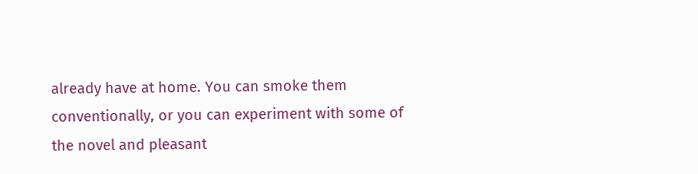already have at home. You can smoke them conventionally, or you can experiment with some of the novel and pleasant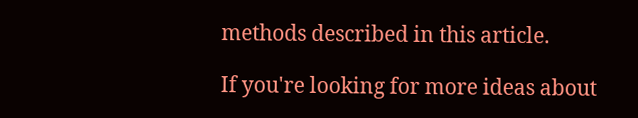methods described in this article.

If you're looking for more ideas about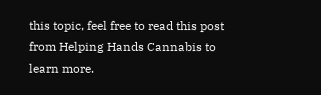this topic, feel free to read this post from Helping Hands Cannabis to learn more.